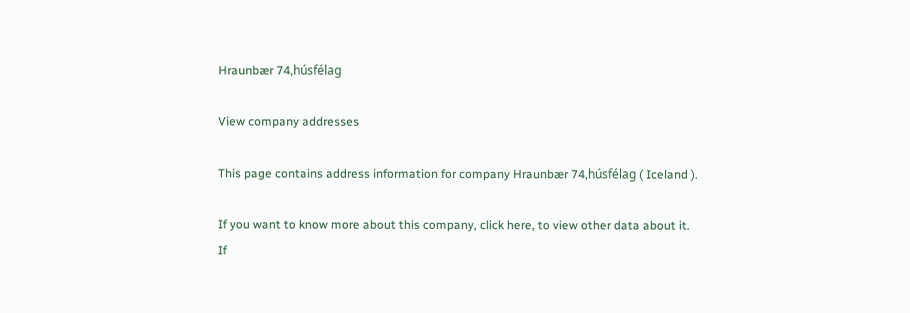Hraunbær 74,húsfélag

View company addresses

This page contains address information for company Hraunbær 74,húsfélag ( Iceland ).

If you want to know more about this company, click here, to view other data about it.
If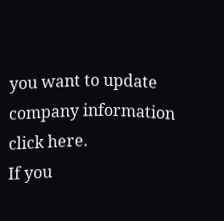you want to update company information click here.
If you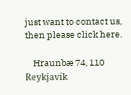just want to contact us, then please click here.

    Hraunbæ 74, 110 Reykjavík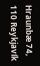Hraunbæ 74, 110 Reykjavík